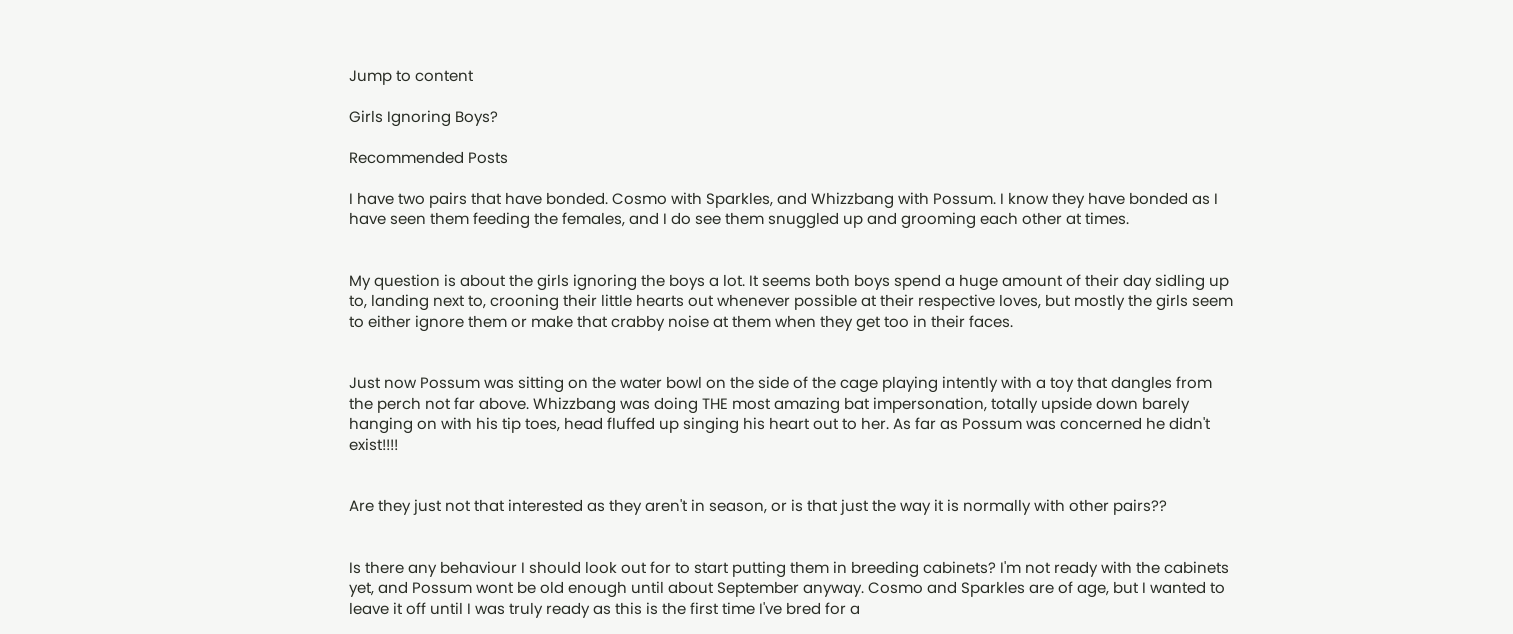Jump to content

Girls Ignoring Boys?

Recommended Posts

I have two pairs that have bonded. Cosmo with Sparkles, and Whizzbang with Possum. I know they have bonded as I have seen them feeding the females, and I do see them snuggled up and grooming each other at times.


My question is about the girls ignoring the boys a lot. It seems both boys spend a huge amount of their day sidling up to, landing next to, crooning their little hearts out whenever possible at their respective loves, but mostly the girls seem to either ignore them or make that crabby noise at them when they get too in their faces.


Just now Possum was sitting on the water bowl on the side of the cage playing intently with a toy that dangles from the perch not far above. Whizzbang was doing THE most amazing bat impersonation, totally upside down barely hanging on with his tip toes, head fluffed up singing his heart out to her. As far as Possum was concerned he didn't exist!!!!


Are they just not that interested as they aren't in season, or is that just the way it is normally with other pairs??


Is there any behaviour I should look out for to start putting them in breeding cabinets? I'm not ready with the cabinets yet, and Possum wont be old enough until about September anyway. Cosmo and Sparkles are of age, but I wanted to leave it off until I was truly ready as this is the first time I've bred for a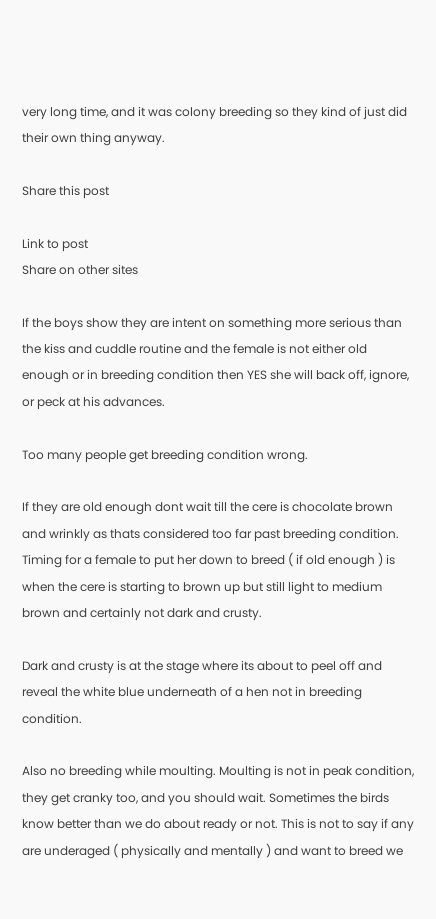very long time, and it was colony breeding so they kind of just did their own thing anyway.

Share this post

Link to post
Share on other sites

If the boys show they are intent on something more serious than the kiss and cuddle routine and the female is not either old enough or in breeding condition then YES she will back off, ignore, or peck at his advances.

Too many people get breeding condition wrong.

If they are old enough dont wait till the cere is chocolate brown and wrinkly as thats considered too far past breeding condition. Timing for a female to put her down to breed ( if old enough ) is when the cere is starting to brown up but still light to medium brown and certainly not dark and crusty.

Dark and crusty is at the stage where its about to peel off and reveal the white blue underneath of a hen not in breeding condition.

Also no breeding while moulting. Moulting is not in peak condition, they get cranky too, and you should wait. Sometimes the birds know better than we do about ready or not. This is not to say if any are underaged ( physically and mentally ) and want to breed we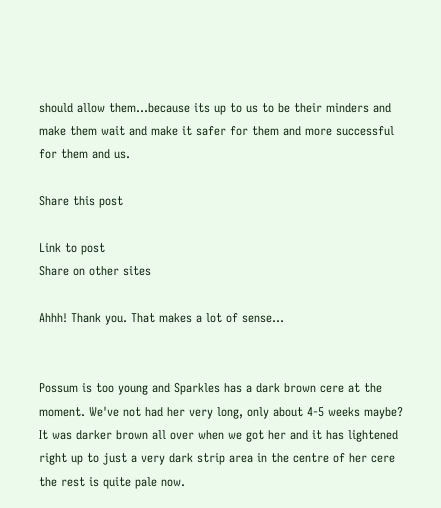should allow them...because its up to us to be their minders and make them wait and make it safer for them and more successful for them and us.

Share this post

Link to post
Share on other sites

Ahhh! Thank you. That makes a lot of sense...


Possum is too young and Sparkles has a dark brown cere at the moment. We've not had her very long, only about 4-5 weeks maybe? It was darker brown all over when we got her and it has lightened right up to just a very dark strip area in the centre of her cere the rest is quite pale now.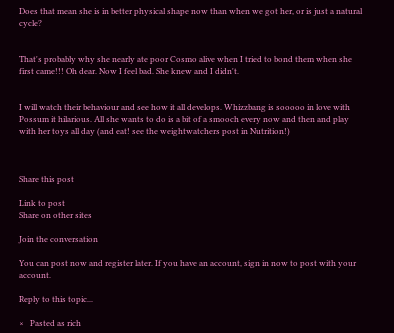Does that mean she is in better physical shape now than when we got her, or is just a natural cycle?


That's probably why she nearly ate poor Cosmo alive when I tried to bond them when she first came!!! Oh dear. Now I feel bad. She knew and I didn't.


I will watch their behaviour and see how it all develops. Whizzbang is sooooo in love with Possum it hilarious. All she wants to do is a bit of a smooch every now and then and play with her toys all day (and eat! see the weightwatchers post in Nutrition!)



Share this post

Link to post
Share on other sites

Join the conversation

You can post now and register later. If you have an account, sign in now to post with your account.

Reply to this topic...

×   Pasted as rich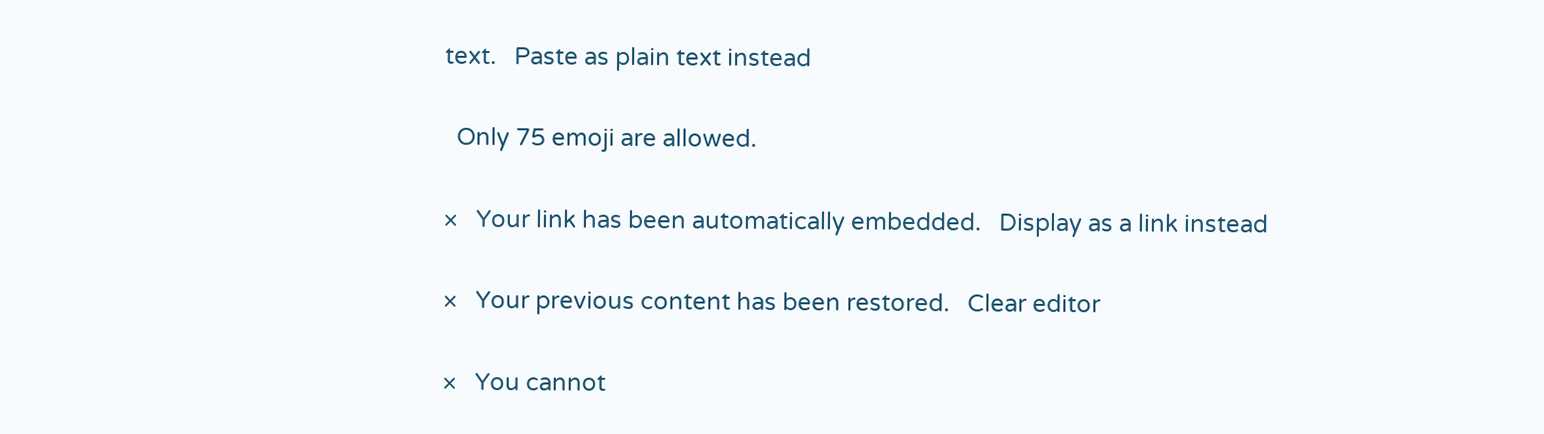text.   Paste as plain text instead

  Only 75 emoji are allowed.

×   Your link has been automatically embedded.   Display as a link instead

×   Your previous content has been restored.   Clear editor

×   You cannot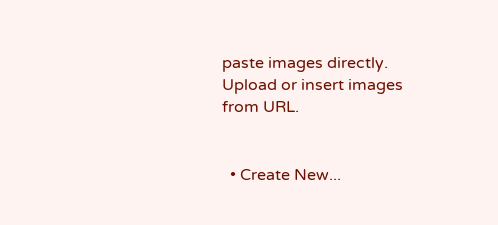paste images directly. Upload or insert images from URL.


  • Create New...